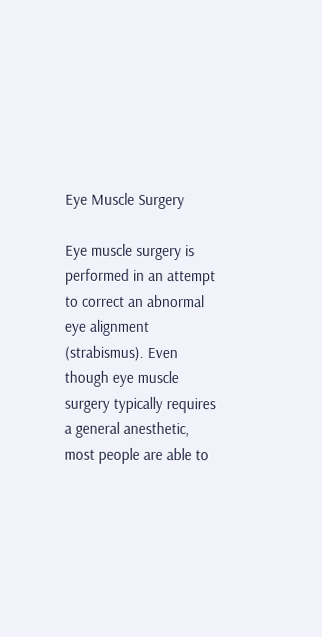Eye Muscle Surgery

Eye muscle surgery is performed in an attempt to correct an abnormal eye alignment (strabismus). Even though eye muscle surgery typically requires a general anesthetic, most people are able to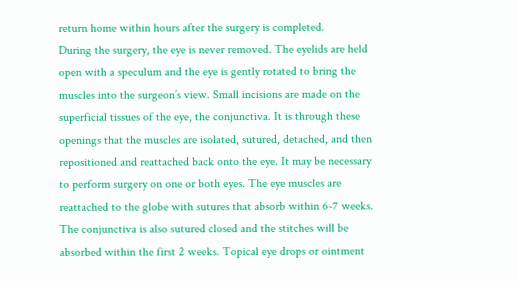return home within hours after the surgery is completed.
During the surgery, the eye is never removed. The eyelids are held open with a speculum and the eye is gently rotated to bring the muscles into the surgeon’s view. Small incisions are made on the superficial tissues of the eye, the conjunctiva. It is through these openings that the muscles are isolated, sutured, detached, and then repositioned and reattached back onto the eye. It may be necessary to perform surgery on one or both eyes. The eye muscles are reattached to the globe with sutures that absorb within 6-7 weeks. The conjunctiva is also sutured closed and the stitches will be absorbed within the first 2 weeks. Topical eye drops or ointment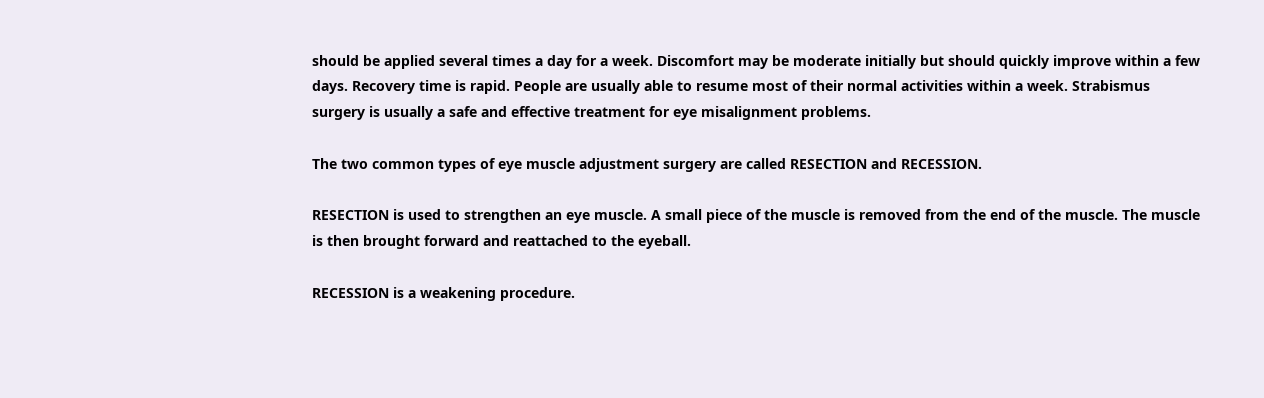should be applied several times a day for a week. Discomfort may be moderate initially but should quickly improve within a few days. Recovery time is rapid. People are usually able to resume most of their normal activities within a week. Strabismus surgery is usually a safe and effective treatment for eye misalignment problems.

The two common types of eye muscle adjustment surgery are called RESECTION and RECESSION.

RESECTION is used to strengthen an eye muscle. A small piece of the muscle is removed from the end of the muscle. The muscle is then brought forward and reattached to the eyeball.

RECESSION is a weakening procedure.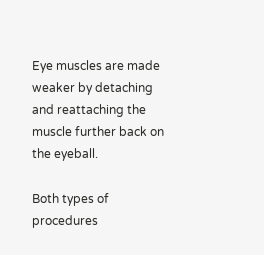Eye muscles are made weaker by detaching and reattaching the muscle further back on the eyeball.

Both types of procedures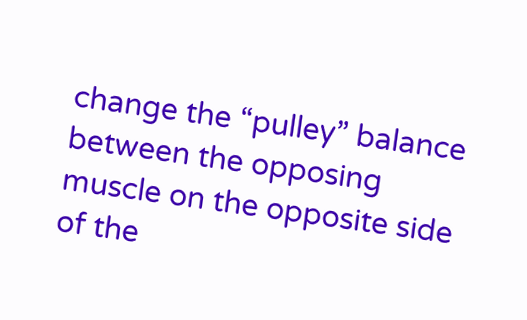change the “pulley” balance between the opposing muscle on the opposite side of the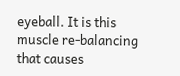eyeball. It is this muscle re-balancing that causes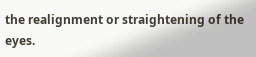the realignment or straightening of the eyes.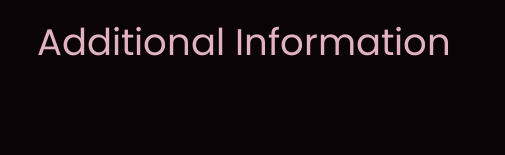Additional Information